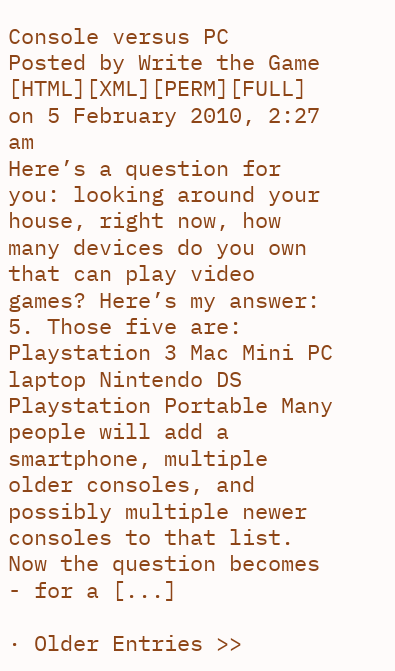Console versus PC
Posted by Write the Game [HTML][XML][PERM][FULL] on 5 February 2010, 2:27 am
Here’s a question for you: looking around your house, right now, how many devices do you own that can play video games? Here’s my answer: 5. Those five are: Playstation 3 Mac Mini PC laptop Nintendo DS Playstation Portable Many people will add a smartphone, multiple older consoles, and possibly multiple newer consoles to that list. Now the question becomes - for a [...]

· Older Entries >>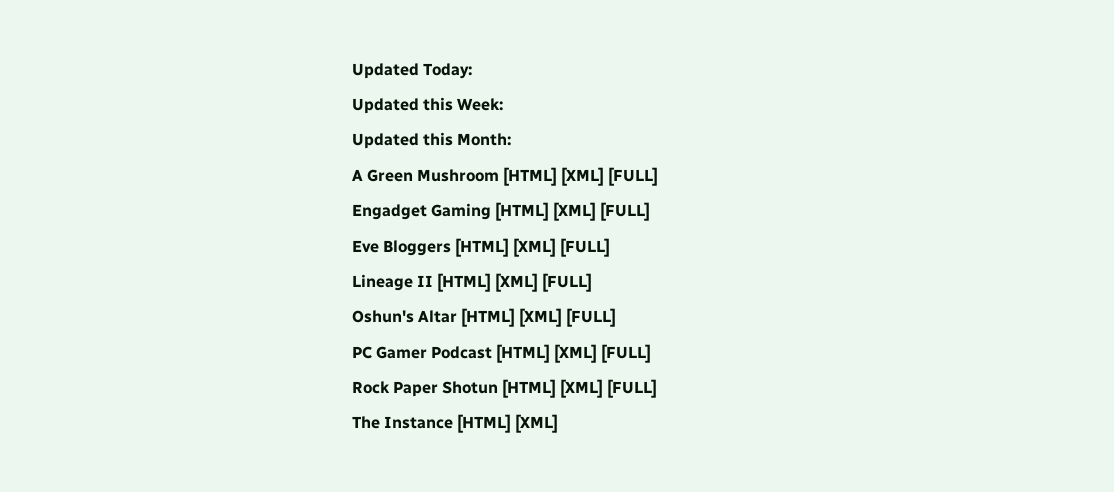Updated Today:
Updated this Week:
Updated this Month:
A Green Mushroom [HTML] [XML] [FULL]
Engadget Gaming [HTML] [XML] [FULL]
Eve Bloggers [HTML] [XML] [FULL]
Lineage II [HTML] [XML] [FULL]
Oshun's Altar [HTML] [XML] [FULL]
PC Gamer Podcast [HTML] [XML] [FULL]
Rock Paper Shotun [HTML] [XML] [FULL]
The Instance [HTML] [XML]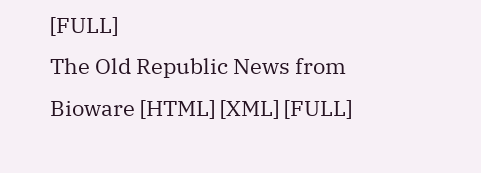[FULL]
The Old Republic News from Bioware [HTML] [XML] [FULL]